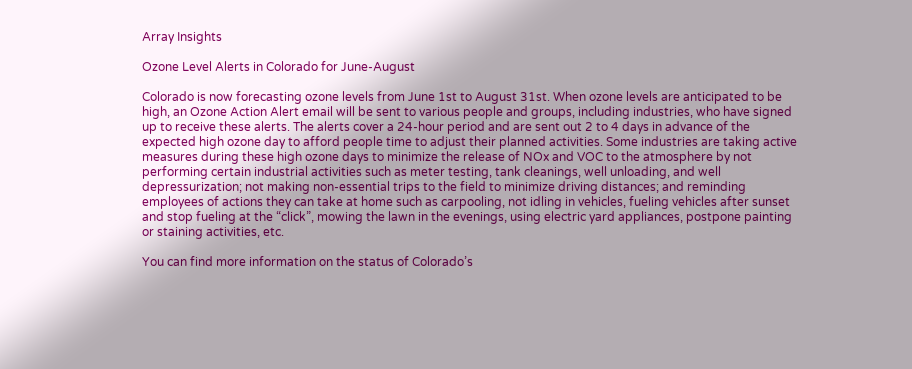Array Insights

Ozone Level Alerts in Colorado for June-August

Colorado is now forecasting ozone levels from June 1st to August 31st. When ozone levels are anticipated to be high, an Ozone Action Alert email will be sent to various people and groups, including industries, who have signed up to receive these alerts. The alerts cover a 24-hour period and are sent out 2 to 4 days in advance of the expected high ozone day to afford people time to adjust their planned activities. Some industries are taking active measures during these high ozone days to minimize the release of NOx and VOC to the atmosphere by not performing certain industrial activities such as meter testing, tank cleanings, well unloading, and well depressurization; not making non-essential trips to the field to minimize driving distances; and reminding employees of actions they can take at home such as carpooling, not idling in vehicles, fueling vehicles after sunset and stop fueling at the “click”, mowing the lawn in the evenings, using electric yard appliances, postpone painting or staining activities, etc.

You can find more information on the status of Colorado’s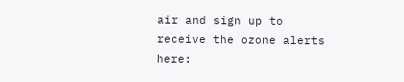air and sign up to receive the ozone alerts here: